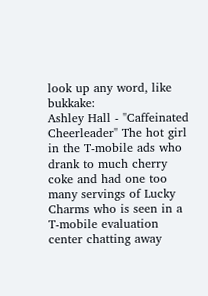look up any word, like bukkake:
Ashley Hall - "Caffeinated Cheerleader" The hot girl in the T-mobile ads who drank to much cherry coke and had one too many servings of Lucky Charms who is seen in a T-mobile evaluation center chatting away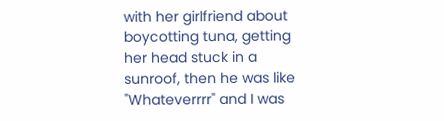with her girlfriend about boycotting tuna, getting her head stuck in a sunroof, then he was like "Whateverrrr" and I was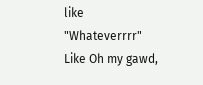like "Whateverrrr"
Like Oh my gawd,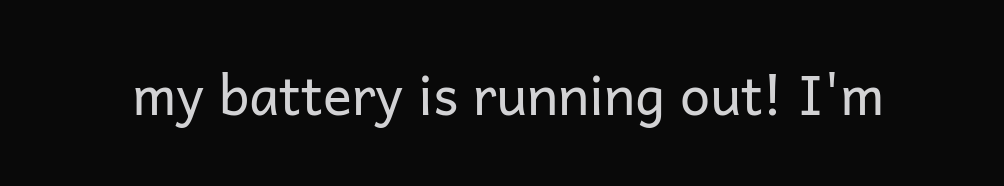my battery is running out! I'm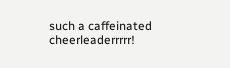such a caffeinated cheerleaderrrrr!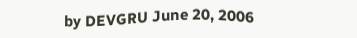by DEVGRU June 20, 2006